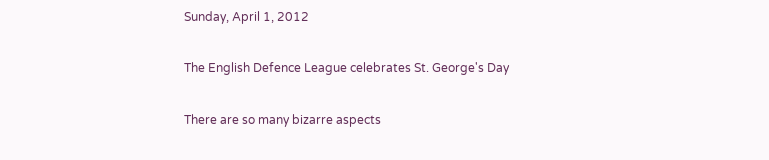Sunday, April 1, 2012

The English Defence League celebrates St. George's Day

There are so many bizarre aspects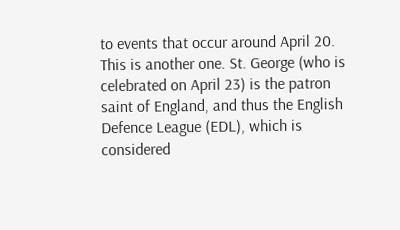to events that occur around April 20. This is another one. St. George (who is celebrated on April 23) is the patron saint of England, and thus the English Defence League (EDL), which is considered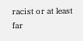racist or at least far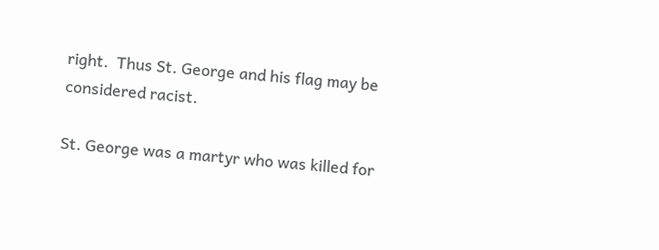right.  Thus St. George and his flag may be considered racist.

St. George was a martyr who was killed for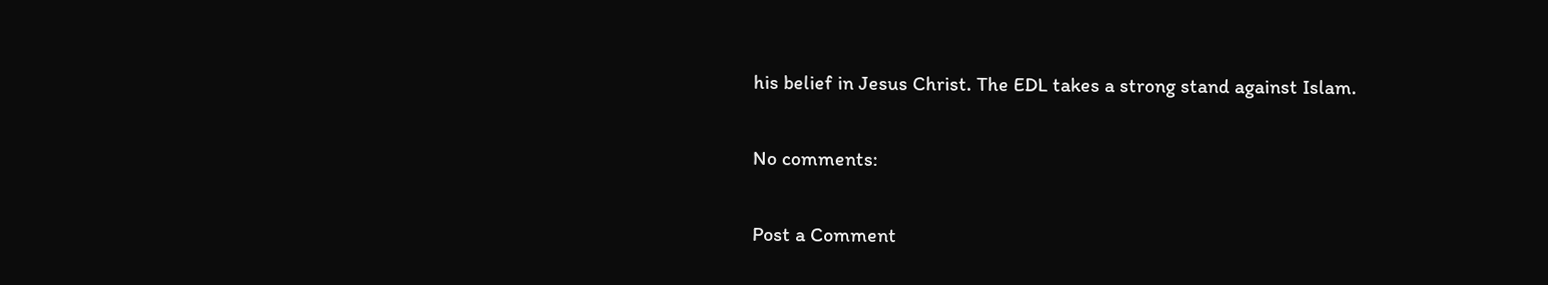his belief in Jesus Christ. The EDL takes a strong stand against Islam.

No comments:

Post a Comment